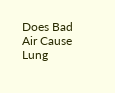Does Bad Air Cause Lung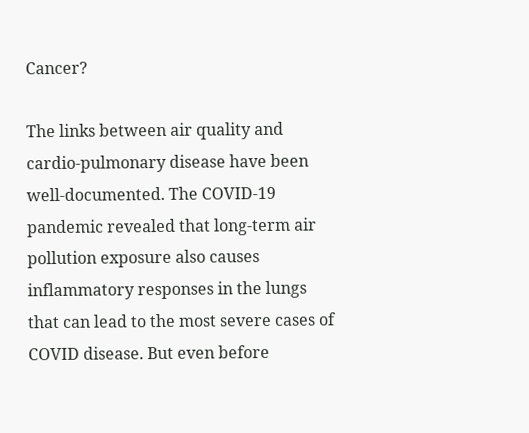Cancer?

The links between air quality and cardio-pulmonary disease have been well-documented. The COVID-19 pandemic revealed that long-term air pollution exposure also causes inflammatory responses in the lungs that can lead to the most severe cases of COVID disease. But even before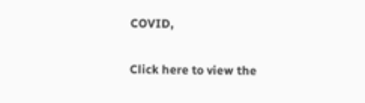COVID,

Click here to view the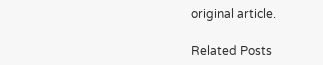original article.

Related Posts